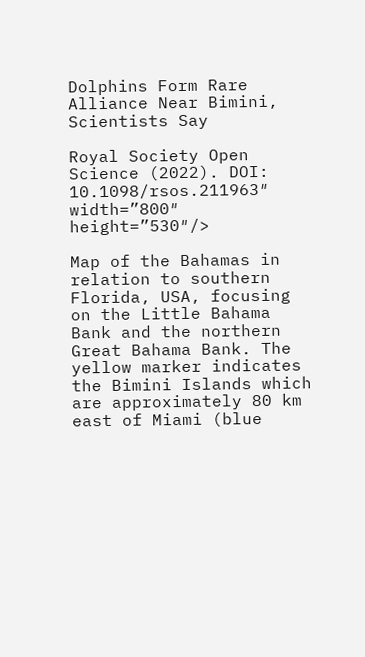Dolphins Form Rare Alliance Near Bimini, Scientists Say

Royal Society Open Science (2022). DOI: 10.1098/rsos.211963″ width=”800″ height=”530″/>

Map of the Bahamas in relation to southern Florida, USA, focusing on the Little Bahama Bank and the northern Great Bahama Bank. The yellow marker indicates the Bimini Islands which are approximately 80 km east of Miami (blue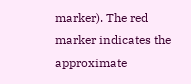marker). The red marker indicates the approximate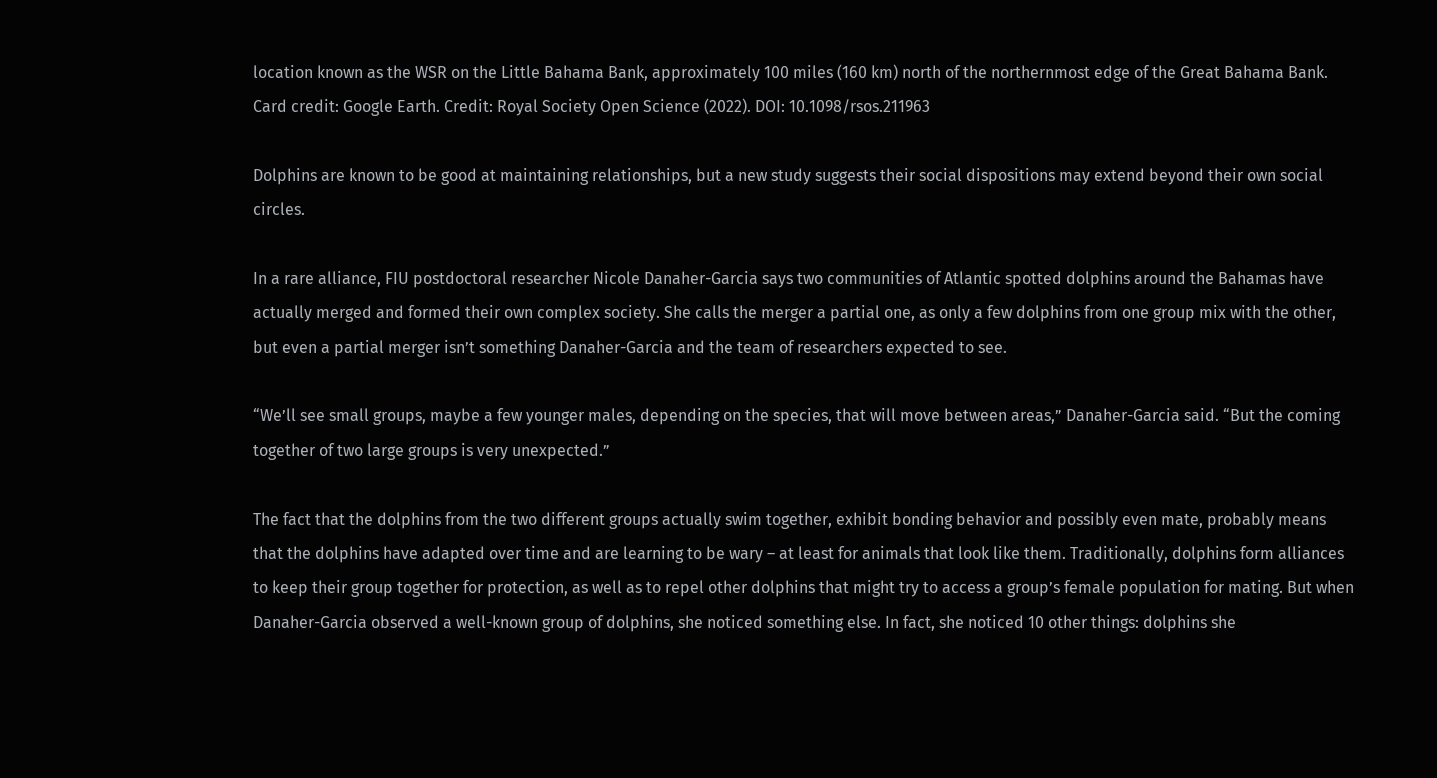location known as the WSR on the Little Bahama Bank, approximately 100 miles (160 km) north of the northernmost edge of the Great Bahama Bank. Card credit: Google Earth. Credit: Royal Society Open Science (2022). DOI: 10.1098/rsos.211963

Dolphins are known to be good at maintaining relationships, but a new study suggests their social dispositions may extend beyond their own social circles.

In a rare alliance, FIU postdoctoral researcher Nicole Danaher-Garcia says two communities of Atlantic spotted dolphins around the Bahamas have actually merged and formed their own complex society. She calls the merger a partial one, as only a few dolphins from one group mix with the other, but even a partial merger isn’t something Danaher-Garcia and the team of researchers expected to see.

“We’ll see small groups, maybe a few younger males, depending on the species, that will move between areas,” Danaher-Garcia said. “But the coming together of two large groups is very unexpected.”

The fact that the dolphins from the two different groups actually swim together, exhibit bonding behavior and possibly even mate, probably means that the dolphins have adapted over time and are learning to be wary – at least for animals that look like them. Traditionally, dolphins form alliances to keep their group together for protection, as well as to repel other dolphins that might try to access a group’s female population for mating. But when Danaher-Garcia observed a well-known group of dolphins, she noticed something else. In fact, she noticed 10 other things: dolphins she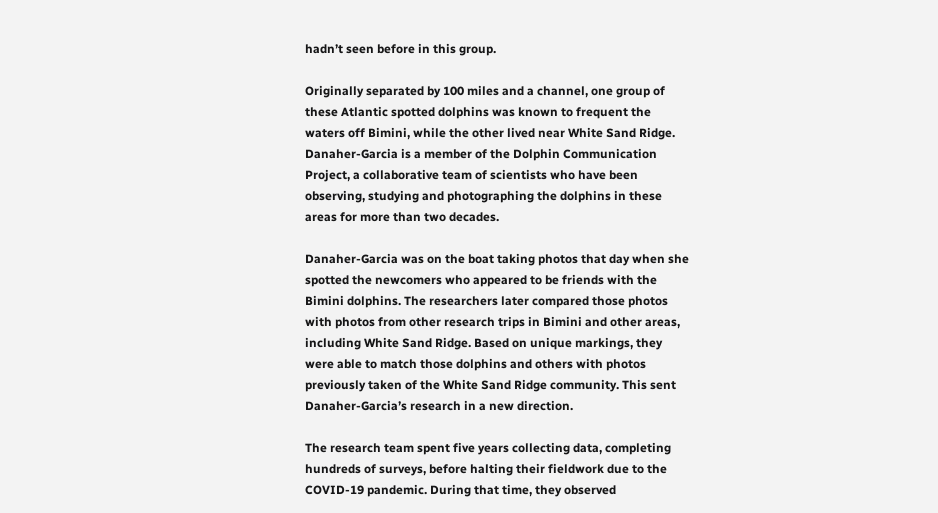hadn’t seen before in this group.

Originally separated by 100 miles and a channel, one group of these Atlantic spotted dolphins was known to frequent the waters off Bimini, while the other lived near White Sand Ridge. Danaher-Garcia is a member of the Dolphin Communication Project, a collaborative team of scientists who have been observing, studying and photographing the dolphins in these areas for more than two decades.

Danaher-Garcia was on the boat taking photos that day when she spotted the newcomers who appeared to be friends with the Bimini dolphins. The researchers later compared those photos with photos from other research trips in Bimini and other areas, including White Sand Ridge. Based on unique markings, they were able to match those dolphins and others with photos previously taken of the White Sand Ridge community. This sent Danaher-Garcia’s research in a new direction.

The research team spent five years collecting data, completing hundreds of surveys, before halting their fieldwork due to the COVID-19 pandemic. During that time, they observed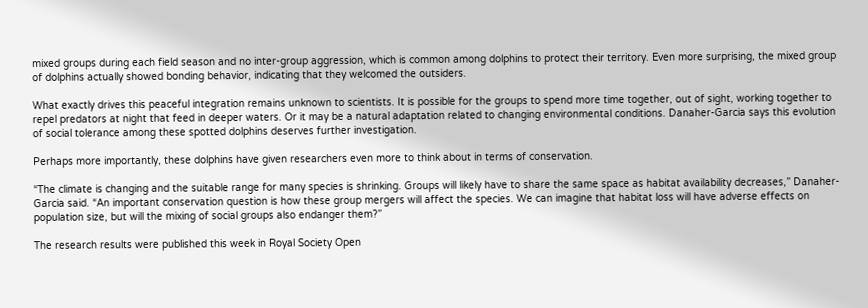mixed groups during each field season and no inter-group aggression, which is common among dolphins to protect their territory. Even more surprising, the mixed group of dolphins actually showed bonding behavior, indicating that they welcomed the outsiders.

What exactly drives this peaceful integration remains unknown to scientists. It is possible for the groups to spend more time together, out of sight, working together to repel predators at night that feed in deeper waters. Or it may be a natural adaptation related to changing environmental conditions. Danaher-Garcia says this evolution of social tolerance among these spotted dolphins deserves further investigation.

Perhaps more importantly, these dolphins have given researchers even more to think about in terms of conservation.

“The climate is changing and the suitable range for many species is shrinking. Groups will likely have to share the same space as habitat availability decreases,” Danaher-Garcia said. “An important conservation question is how these group mergers will affect the species. We can imagine that habitat loss will have adverse effects on population size, but will the mixing of social groups also endanger them?”

The research results were published this week in Royal Society Open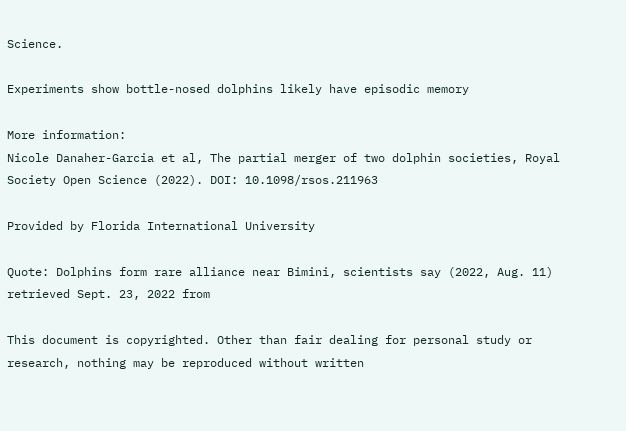Science.

Experiments show bottle-nosed dolphins likely have episodic memory

More information:
Nicole Danaher-Garcia et al, The partial merger of two dolphin societies, Royal Society Open Science (2022). DOI: 10.1098/rsos.211963

Provided by Florida International University

Quote: Dolphins form rare alliance near Bimini, scientists say (2022, Aug. 11) retrieved Sept. 23, 2022 from

This document is copyrighted. Other than fair dealing for personal study or research, nothing may be reproduced without written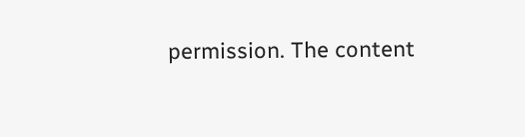permission. The content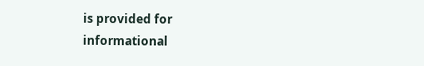is provided for informational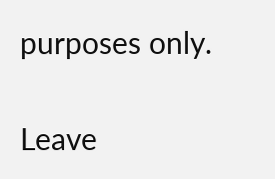purposes only.

Leave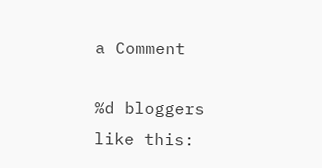a Comment

%d bloggers like this: